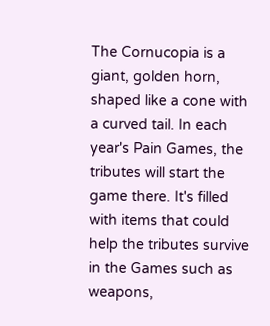The Cornucopia is a giant, golden horn, shaped like a cone with a curved tail. In each year's Pain Games, the tributes will start the game there. It's filled with items that could help the tributes survive in the Games such as weapons,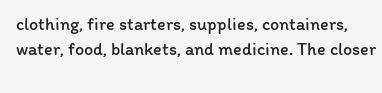clothing, fire starters, supplies, containers, water, food, blankets, and medicine. The closer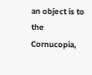an object is to the Cornucopia,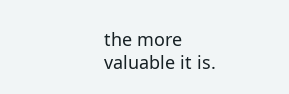the more valuable it is.